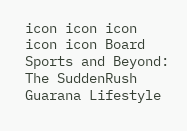icon icon icon icon icon Board Sports and Beyond: The SuddenRush Guarana Lifestyle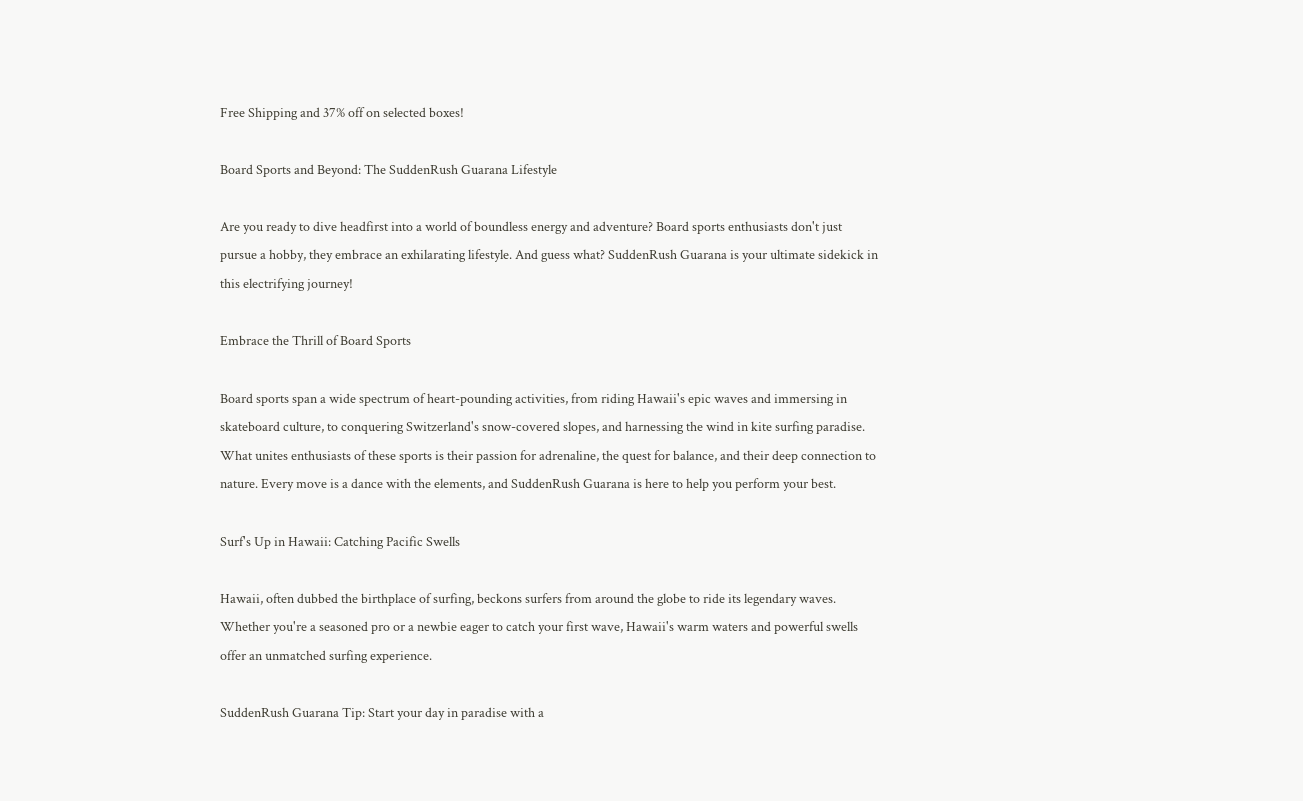Free Shipping and 37% off on selected boxes!

Board Sports and Beyond: The SuddenRush Guarana Lifestyle

Are you ready to dive headfirst into a world of boundless energy and adventure? Board sports enthusiasts don't just pursue a hobby, they embrace an exhilarating lifestyle. And guess what? SuddenRush Guarana is your ultimate sidekick in this electrifying journey!

Embrace the Thrill of Board Sports

Board sports span a wide spectrum of heart-pounding activities, from riding Hawaii's epic waves and immersing in skateboard culture, to conquering Switzerland's snow-covered slopes, and harnessing the wind in kite surfing paradise. What unites enthusiasts of these sports is their passion for adrenaline, the quest for balance, and their deep connection to nature. Every move is a dance with the elements, and SuddenRush Guarana is here to help you perform your best.

Surf's Up in Hawaii: Catching Pacific Swells

Hawaii, often dubbed the birthplace of surfing, beckons surfers from around the globe to ride its legendary waves. Whether you're a seasoned pro or a newbie eager to catch your first wave, Hawaii's warm waters and powerful swells offer an unmatched surfing experience.

SuddenRush Guarana Tip: Start your day in paradise with a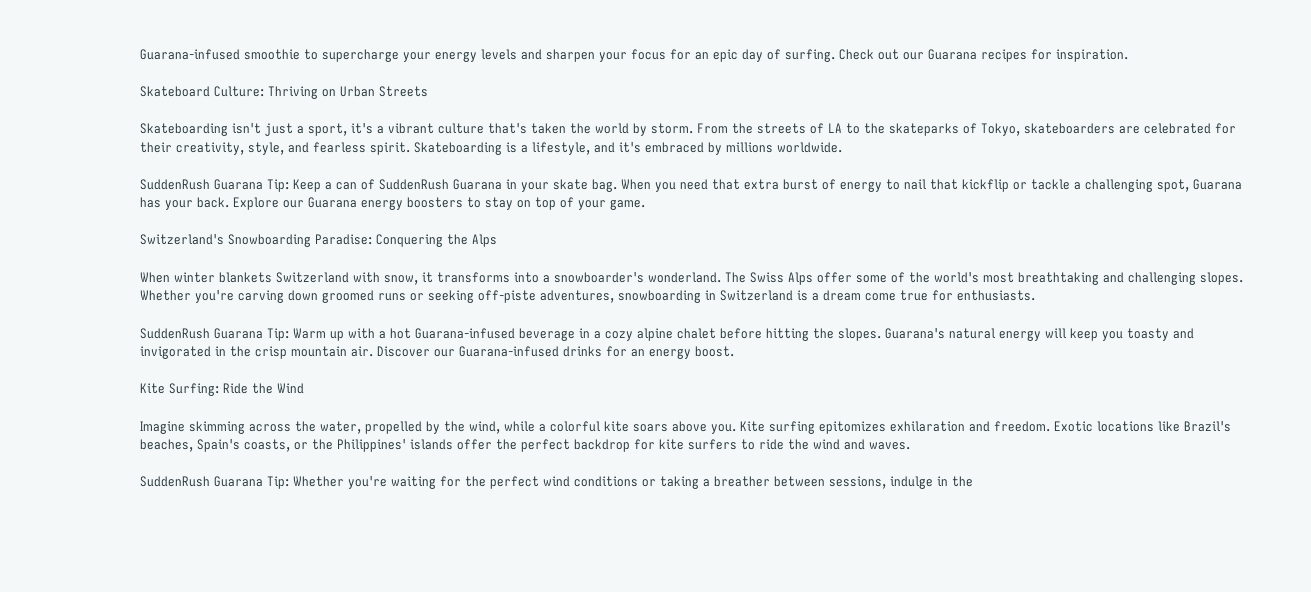Guarana-infused smoothie to supercharge your energy levels and sharpen your focus for an epic day of surfing. Check out our Guarana recipes for inspiration.

Skateboard Culture: Thriving on Urban Streets

Skateboarding isn't just a sport, it's a vibrant culture that's taken the world by storm. From the streets of LA to the skateparks of Tokyo, skateboarders are celebrated for their creativity, style, and fearless spirit. Skateboarding is a lifestyle, and it's embraced by millions worldwide.

SuddenRush Guarana Tip: Keep a can of SuddenRush Guarana in your skate bag. When you need that extra burst of energy to nail that kickflip or tackle a challenging spot, Guarana has your back. Explore our Guarana energy boosters to stay on top of your game.

Switzerland's Snowboarding Paradise: Conquering the Alps

When winter blankets Switzerland with snow, it transforms into a snowboarder's wonderland. The Swiss Alps offer some of the world's most breathtaking and challenging slopes. Whether you're carving down groomed runs or seeking off-piste adventures, snowboarding in Switzerland is a dream come true for enthusiasts.

SuddenRush Guarana Tip: Warm up with a hot Guarana-infused beverage in a cozy alpine chalet before hitting the slopes. Guarana's natural energy will keep you toasty and invigorated in the crisp mountain air. Discover our Guarana-infused drinks for an energy boost.

Kite Surfing: Ride the Wind

Imagine skimming across the water, propelled by the wind, while a colorful kite soars above you. Kite surfing epitomizes exhilaration and freedom. Exotic locations like Brazil's beaches, Spain's coasts, or the Philippines' islands offer the perfect backdrop for kite surfers to ride the wind and waves.

SuddenRush Guarana Tip: Whether you're waiting for the perfect wind conditions or taking a breather between sessions, indulge in the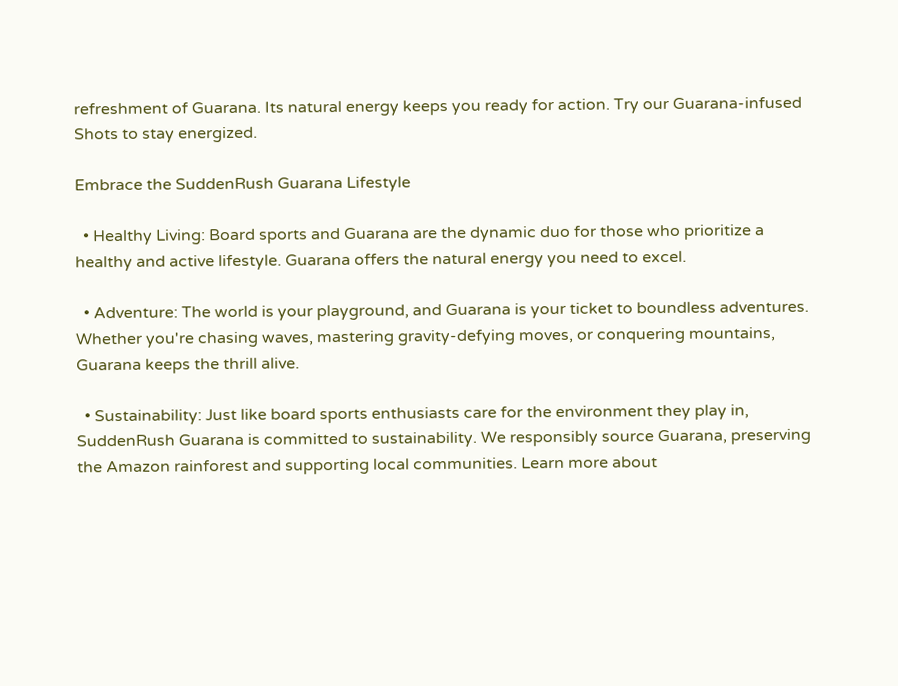refreshment of Guarana. Its natural energy keeps you ready for action. Try our Guarana-infused Shots to stay energized.

Embrace the SuddenRush Guarana Lifestyle

  • Healthy Living: Board sports and Guarana are the dynamic duo for those who prioritize a healthy and active lifestyle. Guarana offers the natural energy you need to excel.

  • Adventure: The world is your playground, and Guarana is your ticket to boundless adventures. Whether you're chasing waves, mastering gravity-defying moves, or conquering mountains, Guarana keeps the thrill alive.

  • Sustainability: Just like board sports enthusiasts care for the environment they play in, SuddenRush Guarana is committed to sustainability. We responsibly source Guarana, preserving the Amazon rainforest and supporting local communities. Learn more about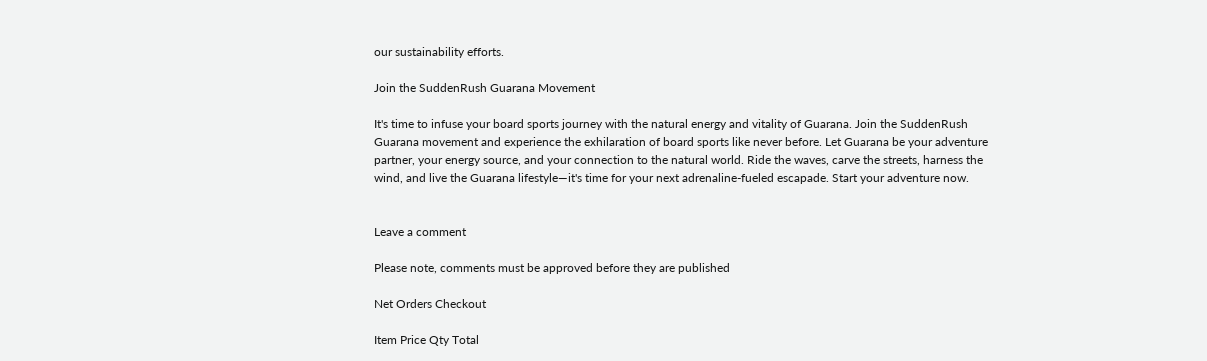our sustainability efforts.

Join the SuddenRush Guarana Movement

It's time to infuse your board sports journey with the natural energy and vitality of Guarana. Join the SuddenRush Guarana movement and experience the exhilaration of board sports like never before. Let Guarana be your adventure partner, your energy source, and your connection to the natural world. Ride the waves, carve the streets, harness the wind, and live the Guarana lifestyle—it's time for your next adrenaline-fueled escapade. Start your adventure now.


Leave a comment

Please note, comments must be approved before they are published

Net Orders Checkout

Item Price Qty Total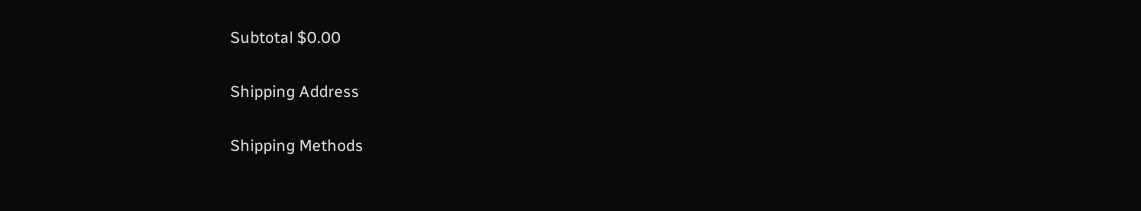Subtotal $0.00

Shipping Address

Shipping Methods